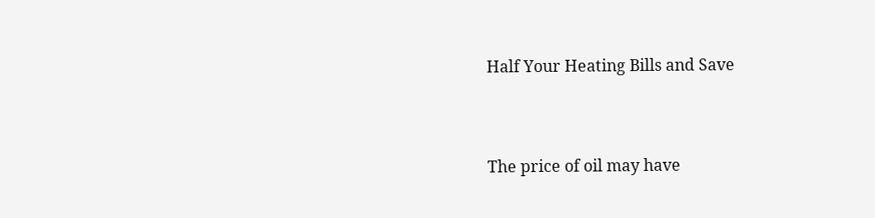Half Your Heating Bills and Save


The price of oil may have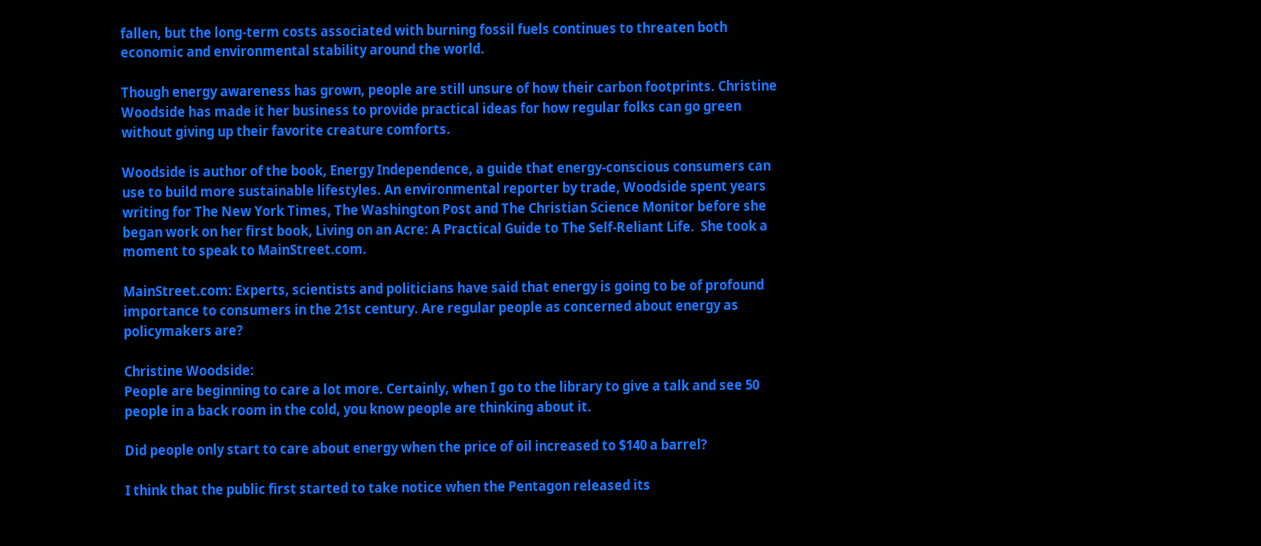fallen, but the long-term costs associated with burning fossil fuels continues to threaten both economic and environmental stability around the world.

Though energy awareness has grown, people are still unsure of how their carbon footprints. Christine Woodside has made it her business to provide practical ideas for how regular folks can go green without giving up their favorite creature comforts.

Woodside is author of the book, Energy Independence, a guide that energy-conscious consumers can use to build more sustainable lifestyles. An environmental reporter by trade, Woodside spent years writing for The New York Times, The Washington Post and The Christian Science Monitor before she began work on her first book, Living on an Acre: A Practical Guide to The Self-Reliant Life.  She took a moment to speak to MainStreet.com.

MainStreet.com: Experts, scientists and politicians have said that energy is going to be of profound importance to consumers in the 21st century. Are regular people as concerned about energy as policymakers are?

Christine Woodside:
People are beginning to care a lot more. Certainly, when I go to the library to give a talk and see 50 people in a back room in the cold, you know people are thinking about it.

Did people only start to care about energy when the price of oil increased to $140 a barrel?

I think that the public first started to take notice when the Pentagon released its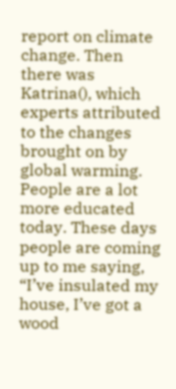report on climate change. Then there was Katrina(), which experts attributed to the changes brought on by global warming. People are a lot more educated today. These days people are coming up to me saying, “I’ve insulated my house, I’ve got a wood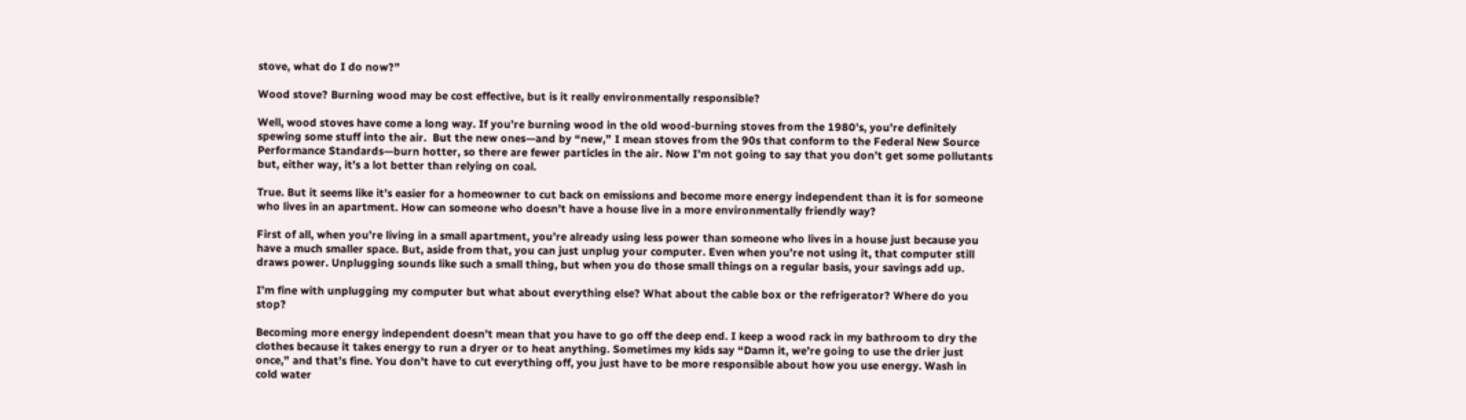stove, what do I do now?”

Wood stove? Burning wood may be cost effective, but is it really environmentally responsible?

Well, wood stoves have come a long way. If you’re burning wood in the old wood-burning stoves from the 1980’s, you’re definitely spewing some stuff into the air.  But the new ones—and by “new,” I mean stoves from the 90s that conform to the Federal New Source Performance Standards—burn hotter, so there are fewer particles in the air. Now I’m not going to say that you don’t get some pollutants but, either way, it’s a lot better than relying on coal.

True. But it seems like it’s easier for a homeowner to cut back on emissions and become more energy independent than it is for someone who lives in an apartment. How can someone who doesn’t have a house live in a more environmentally friendly way?

First of all, when you’re living in a small apartment, you’re already using less power than someone who lives in a house just because you have a much smaller space. But, aside from that, you can just unplug your computer. Even when you’re not using it, that computer still draws power. Unplugging sounds like such a small thing, but when you do those small things on a regular basis, your savings add up.

I’m fine with unplugging my computer but what about everything else? What about the cable box or the refrigerator? Where do you stop?

Becoming more energy independent doesn’t mean that you have to go off the deep end. I keep a wood rack in my bathroom to dry the clothes because it takes energy to run a dryer or to heat anything. Sometimes my kids say “Damn it, we’re going to use the drier just once,” and that’s fine. You don’t have to cut everything off, you just have to be more responsible about how you use energy. Wash in cold water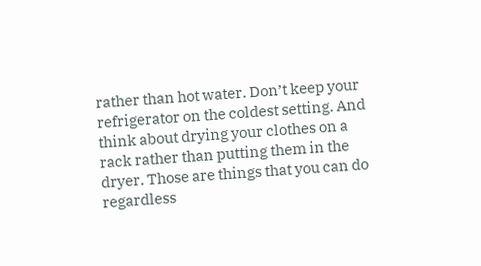rather than hot water. Don’t keep your refrigerator on the coldest setting. And think about drying your clothes on a rack rather than putting them in the dryer. Those are things that you can do regardless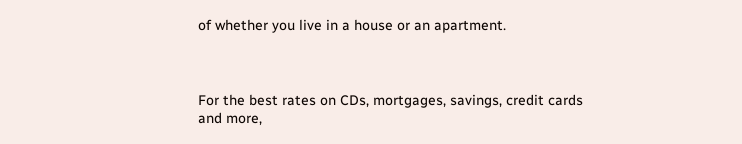of whether you live in a house or an apartment.



For the best rates on CDs, mortgages, savings, credit cards and more,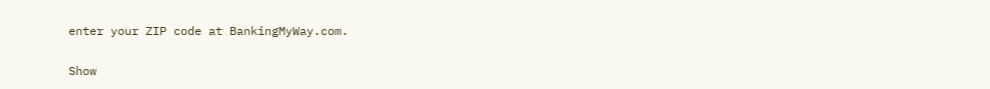enter your ZIP code at BankingMyWay.com.

Show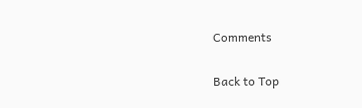Comments

Back to Top